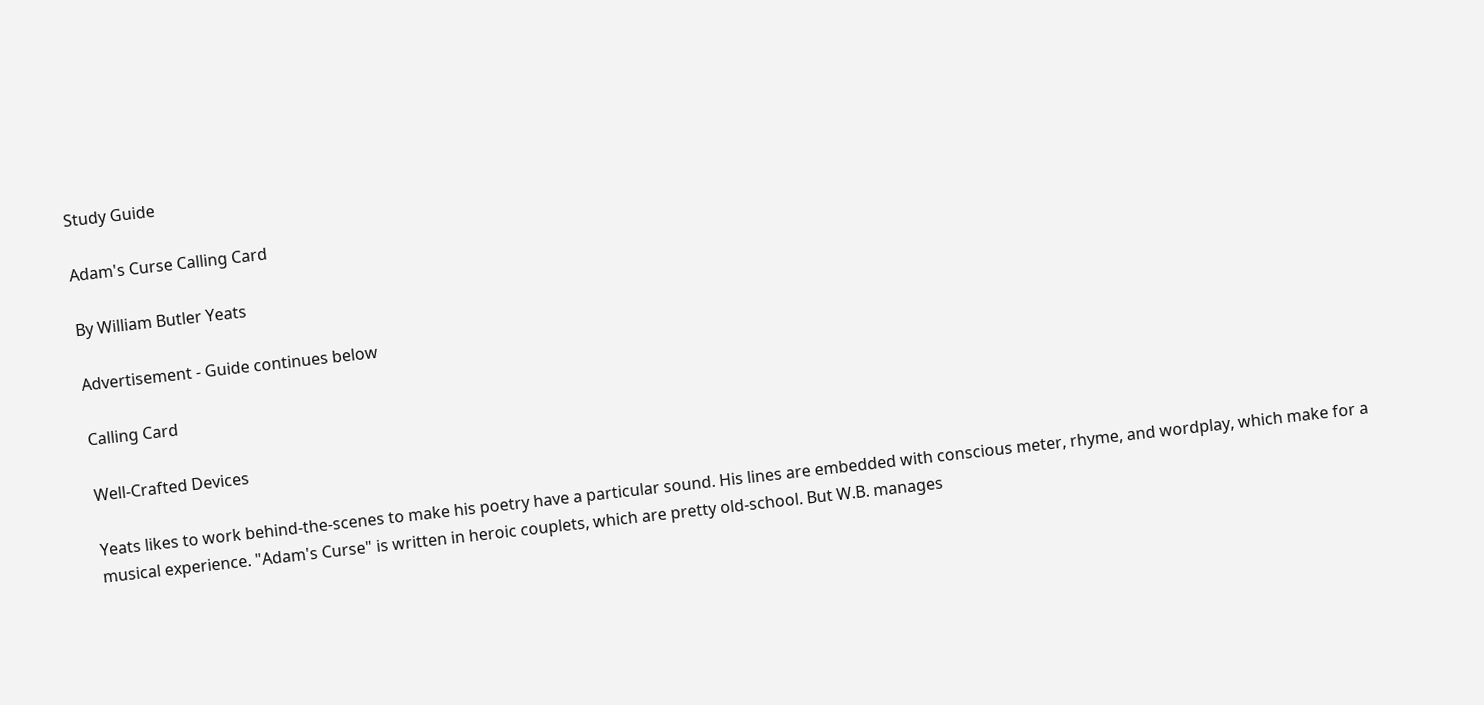Study Guide

Adam's Curse Calling Card

By William Butler Yeats

Advertisement - Guide continues below

Calling Card

Well-Crafted Devices

Yeats likes to work behind-the-scenes to make his poetry have a particular sound. His lines are embedded with conscious meter, rhyme, and wordplay, which make for a musical experience. "Adam's Curse" is written in heroic couplets, which are pretty old-school. But W.B. manages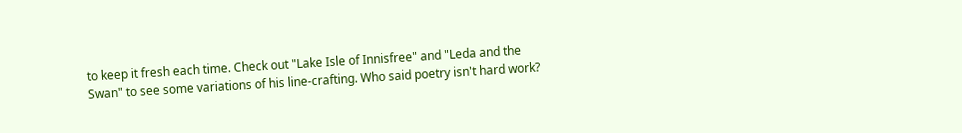to keep it fresh each time. Check out "Lake Isle of Innisfree" and "Leda and the Swan" to see some variations of his line-crafting. Who said poetry isn't hard work?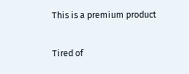This is a premium product

Tired of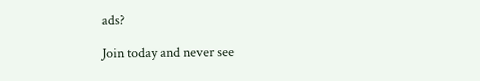ads?

Join today and never see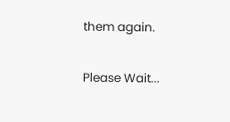them again.

Please Wait...